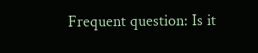Frequent question: Is it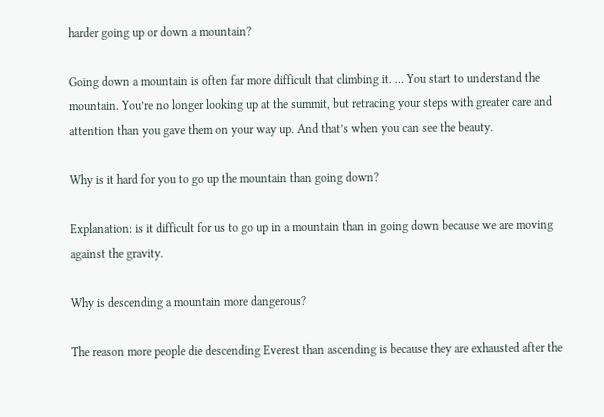harder going up or down a mountain?

Going down a mountain is often far more difficult that climbing it. … You start to understand the mountain. You’re no longer looking up at the summit, but retracing your steps with greater care and attention than you gave them on your way up. And that’s when you can see the beauty.

Why is it hard for you to go up the mountain than going down?

Explanation: is it difficult for us to go up in a mountain than in going down because we are moving against the gravity.

Why is descending a mountain more dangerous?

The reason more people die descending Everest than ascending is because they are exhausted after the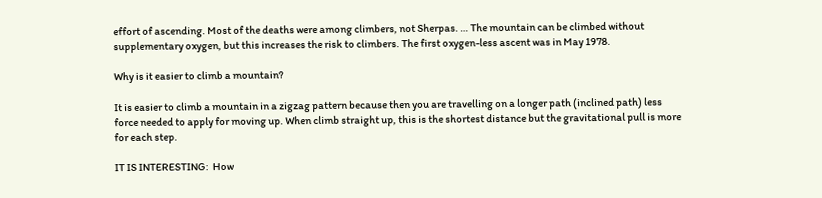effort of ascending. Most of the deaths were among climbers, not Sherpas. … The mountain can be climbed without supplementary oxygen, but this increases the risk to climbers. The first oxygen-less ascent was in May 1978.

Why is it easier to climb a mountain?

It is easier to climb a mountain in a zigzag pattern because then you are travelling on a longer path (inclined path) less force needed to apply for moving up. When climb straight up, this is the shortest distance but the gravitational pull is more for each step.

IT IS INTERESTING:  How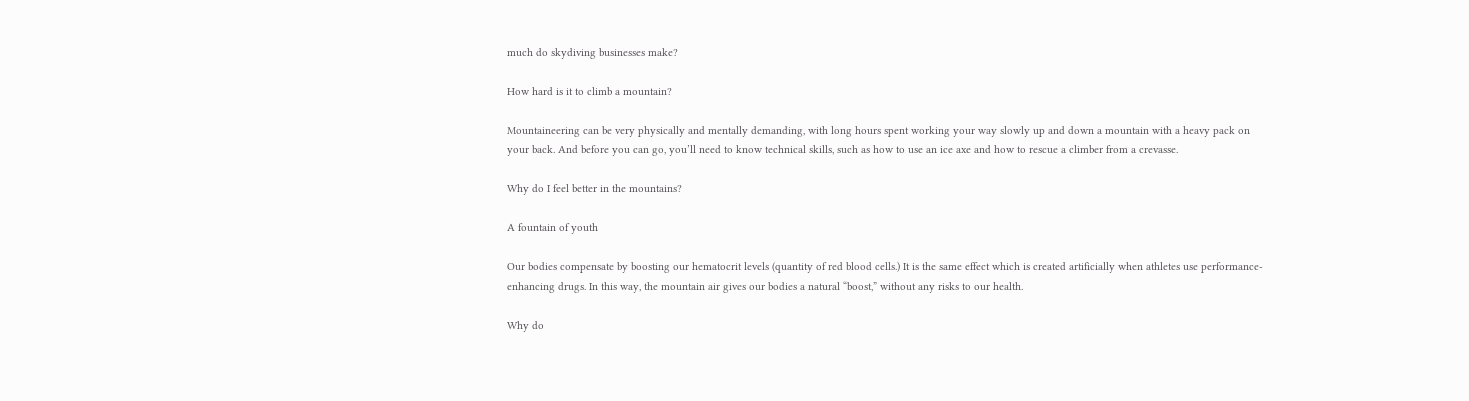much do skydiving businesses make?

How hard is it to climb a mountain?

Mountaineering can be very physically and mentally demanding, with long hours spent working your way slowly up and down a mountain with a heavy pack on your back. And before you can go, you’ll need to know technical skills, such as how to use an ice axe and how to rescue a climber from a crevasse.

Why do I feel better in the mountains?

A fountain of youth

Our bodies compensate by boosting our hematocrit levels (quantity of red blood cells.) It is the same effect which is created artificially when athletes use performance-enhancing drugs. In this way, the mountain air gives our bodies a natural “boost,” without any risks to our health.

Why do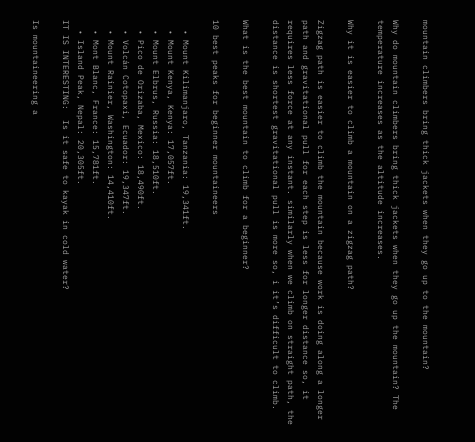mountain climbers bring thick jackets when they go up to the mountain?

Why do mountain climbers bring thick jackets when they go up the mountain? The temperature increases as the altitude increases.

Why it is easier to climb a mountain on a zigzag path?

Zigzag path is easier to climb the mountain because work is doing along a longer path and gravitational pull for each step is less for longer distance so, it requires less force at any instant. similarly when we climb on straight path, the distance is shortest gravitational pull is more so, i it’s difficult to climb.

What is the best mountain to climb for a beginner?

10 best peaks for beginner mountaineers

  • Mount Kilimanjaro, Tanzania: 19,341ft.
  • Mount Kenya, Kenya: 17,057ft.
  • Mount Elbrus, Russia: 18,510ft.
  • Pico de Orizaba, Mexico: 18,490ft.
  • Volcán Cotopaxi, Ecuador: 19,347ft.
  • Mount Rainier, Washington: 14,410ft.
  • Mont Blanc, France: 15,781ft.
  • Island Peak, Nepal: 20,305ft.
IT IS INTERESTING:  Is it safe to kayak in cold water?

Is mountaineering a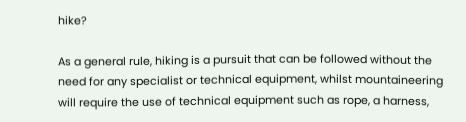hike?

As a general rule, hiking is a pursuit that can be followed without the need for any specialist or technical equipment, whilst mountaineering will require the use of technical equipment such as rope, a harness,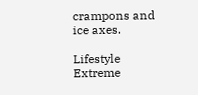crampons and ice axes.

Lifestyle Extreme